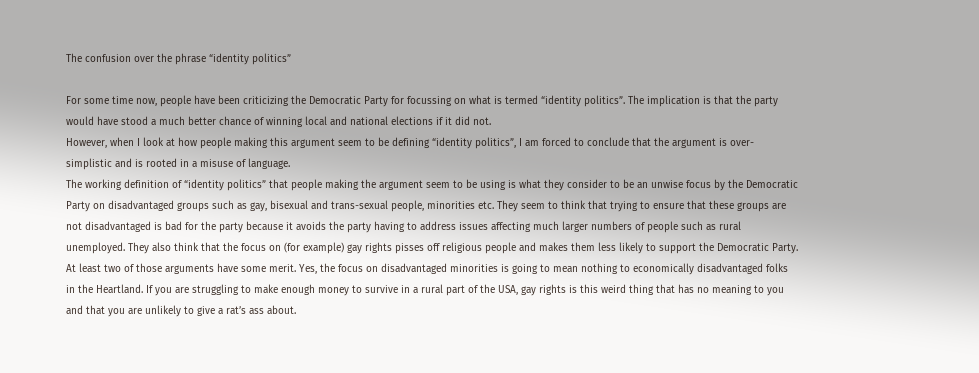The confusion over the phrase “identity politics”

For some time now, people have been criticizing the Democratic Party for focussing on what is termed “identity politics”. The implication is that the party would have stood a much better chance of winning local and national elections if it did not.
However, when I look at how people making this argument seem to be defining “identity politics”, I am forced to conclude that the argument is over-simplistic and is rooted in a misuse of language.
The working definition of “identity politics” that people making the argument seem to be using is what they consider to be an unwise focus by the Democratic Party on disadvantaged groups such as gay, bisexual and trans-sexual people, minorities etc. They seem to think that trying to ensure that these groups are not disadvantaged is bad for the party because it avoids the party having to address issues affecting much larger numbers of people such as rural unemployed. They also think that the focus on (for example) gay rights pisses off religious people and makes them less likely to support the Democratic Party.
At least two of those arguments have some merit. Yes, the focus on disadvantaged minorities is going to mean nothing to economically disadvantaged folks in the Heartland. If you are struggling to make enough money to survive in a rural part of the USA, gay rights is this weird thing that has no meaning to you and that you are unlikely to give a rat’s ass about.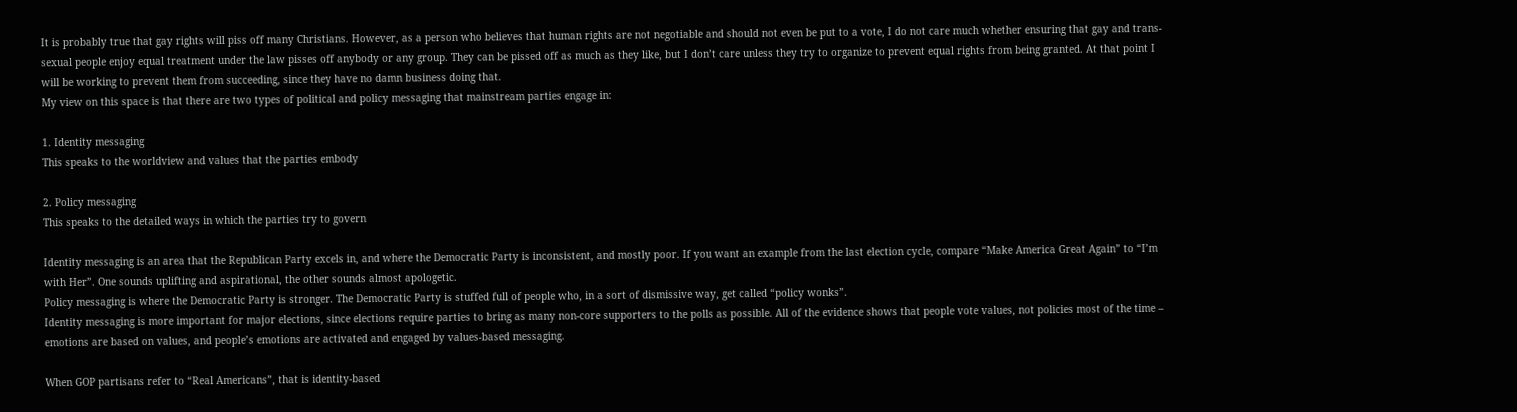It is probably true that gay rights will piss off many Christians. However, as a person who believes that human rights are not negotiable and should not even be put to a vote, I do not care much whether ensuring that gay and trans-sexual people enjoy equal treatment under the law pisses off anybody or any group. They can be pissed off as much as they like, but I don’t care unless they try to organize to prevent equal rights from being granted. At that point I will be working to prevent them from succeeding, since they have no damn business doing that.
My view on this space is that there are two types of political and policy messaging that mainstream parties engage in:

1. Identity messaging
This speaks to the worldview and values that the parties embody

2. Policy messaging
This speaks to the detailed ways in which the parties try to govern

Identity messaging is an area that the Republican Party excels in, and where the Democratic Party is inconsistent, and mostly poor. If you want an example from the last election cycle, compare “Make America Great Again” to “I’m with Her”. One sounds uplifting and aspirational, the other sounds almost apologetic.
Policy messaging is where the Democratic Party is stronger. The Democratic Party is stuffed full of people who, in a sort of dismissive way, get called “policy wonks”.
Identity messaging is more important for major elections, since elections require parties to bring as many non-core supporters to the polls as possible. All of the evidence shows that people vote values, not policies most of the time – emotions are based on values, and people’s emotions are activated and engaged by values-based messaging.

When GOP partisans refer to “Real Americans”, that is identity-based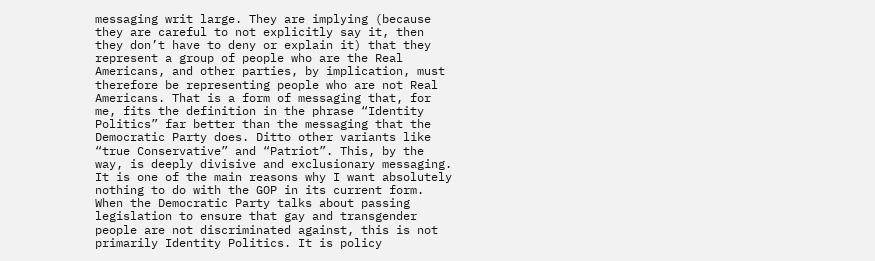messaging writ large. They are implying (because they are careful to not explicitly say it, then they don’t have to deny or explain it) that they represent a group of people who are the Real Americans, and other parties, by implication, must therefore be representing people who are not Real Americans. That is a form of messaging that, for me, fits the definition in the phrase “Identity Politics” far better than the messaging that the Democratic Party does. Ditto other variants like “true Conservative” and “Patriot”. This, by the way, is deeply divisive and exclusionary messaging. It is one of the main reasons why I want absolutely nothing to do with the GOP in its current form.
When the Democratic Party talks about passing legislation to ensure that gay and transgender people are not discriminated against, this is not primarily Identity Politics. It is policy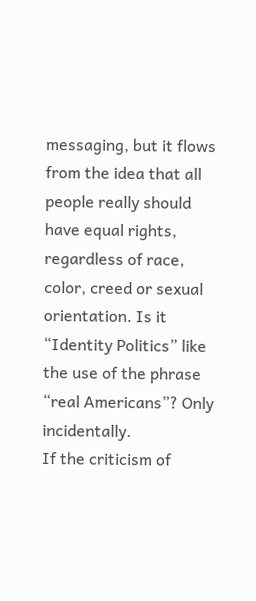messaging, but it flows from the idea that all people really should have equal rights, regardless of race, color, creed or sexual orientation. Is it “Identity Politics” like the use of the phrase “real Americans”? Only incidentally.
If the criticism of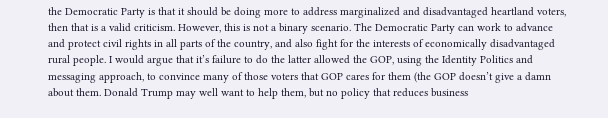the Democratic Party is that it should be doing more to address marginalized and disadvantaged heartland voters, then that is a valid criticism. However, this is not a binary scenario. The Democratic Party can work to advance and protect civil rights in all parts of the country, and also fight for the interests of economically disadvantaged rural people. I would argue that it’s failure to do the latter allowed the GOP, using the Identity Politics and messaging approach, to convince many of those voters that GOP cares for them (the GOP doesn’t give a damn about them. Donald Trump may well want to help them, but no policy that reduces business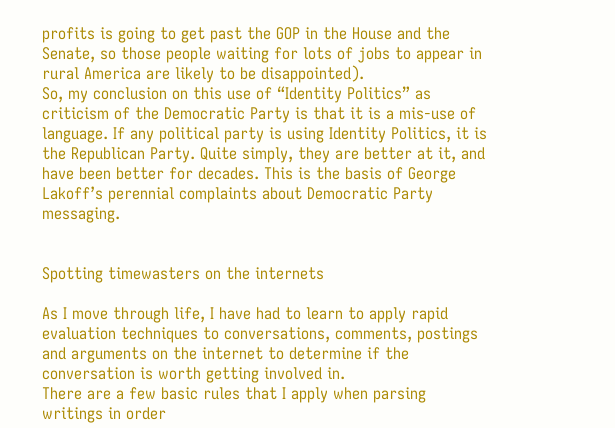profits is going to get past the GOP in the House and the Senate, so those people waiting for lots of jobs to appear in rural America are likely to be disappointed).
So, my conclusion on this use of “Identity Politics” as criticism of the Democratic Party is that it is a mis-use of language. If any political party is using Identity Politics, it is the Republican Party. Quite simply, they are better at it, and have been better for decades. This is the basis of George Lakoff’s perennial complaints about Democratic Party messaging.


Spotting timewasters on the internets

As I move through life, I have had to learn to apply rapid evaluation techniques to conversations, comments, postings and arguments on the internet to determine if the conversation is worth getting involved in.
There are a few basic rules that I apply when parsing writings in order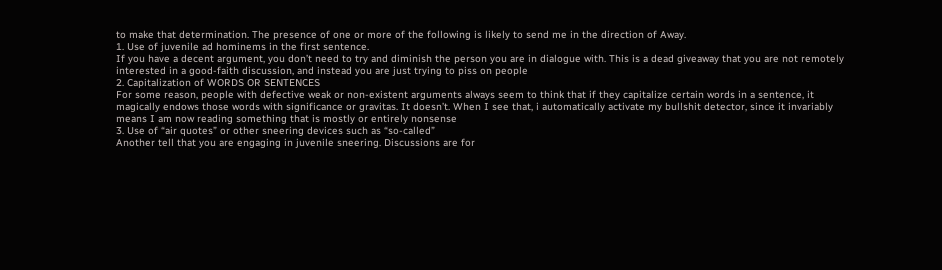to make that determination. The presence of one or more of the following is likely to send me in the direction of Away.
1. Use of juvenile ad hominems in the first sentence.
If you have a decent argument, you don’t need to try and diminish the person you are in dialogue with. This is a dead giveaway that you are not remotely interested in a good-faith discussion, and instead you are just trying to piss on people
2. Capitalization of WORDS OR SENTENCES
For some reason, people with defective weak or non-existent arguments always seem to think that if they capitalize certain words in a sentence, it magically endows those words with significance or gravitas. It doesn’t. When I see that, i automatically activate my bullshit detector, since it invariably means I am now reading something that is mostly or entirely nonsense
3. Use of “air quotes” or other sneering devices such as “so-called”
Another tell that you are engaging in juvenile sneering. Discussions are for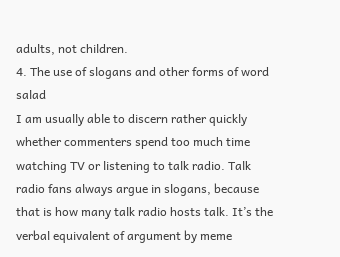adults, not children.
4. The use of slogans and other forms of word salad
I am usually able to discern rather quickly whether commenters spend too much time watching TV or listening to talk radio. Talk radio fans always argue in slogans, because that is how many talk radio hosts talk. It’s the verbal equivalent of argument by meme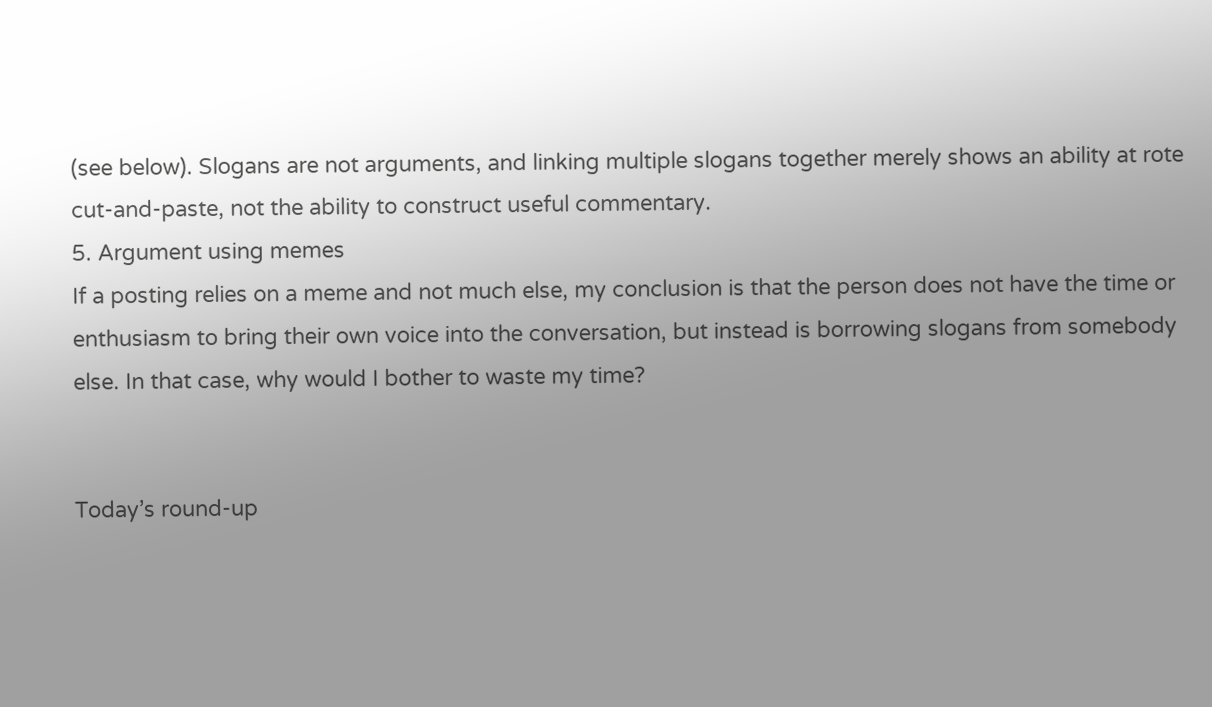(see below). Slogans are not arguments, and linking multiple slogans together merely shows an ability at rote cut-and-paste, not the ability to construct useful commentary.
5. Argument using memes
If a posting relies on a meme and not much else, my conclusion is that the person does not have the time or enthusiasm to bring their own voice into the conversation, but instead is borrowing slogans from somebody else. In that case, why would I bother to waste my time?


Today’s round-up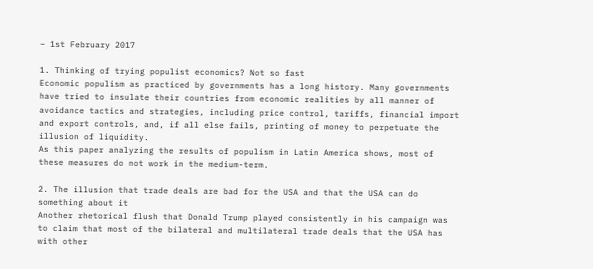– 1st February 2017

1. Thinking of trying populist economics? Not so fast
Economic populism as practiced by governments has a long history. Many governments have tried to insulate their countries from economic realities by all manner of avoidance tactics and strategies, including price control, tariffs, financial import and export controls, and, if all else fails, printing of money to perpetuate the illusion of liquidity.
As this paper analyzing the results of populism in Latin America shows, most of these measures do not work in the medium-term.

2. The illusion that trade deals are bad for the USA and that the USA can do something about it
Another rhetorical flush that Donald Trump played consistently in his campaign was to claim that most of the bilateral and multilateral trade deals that the USA has with other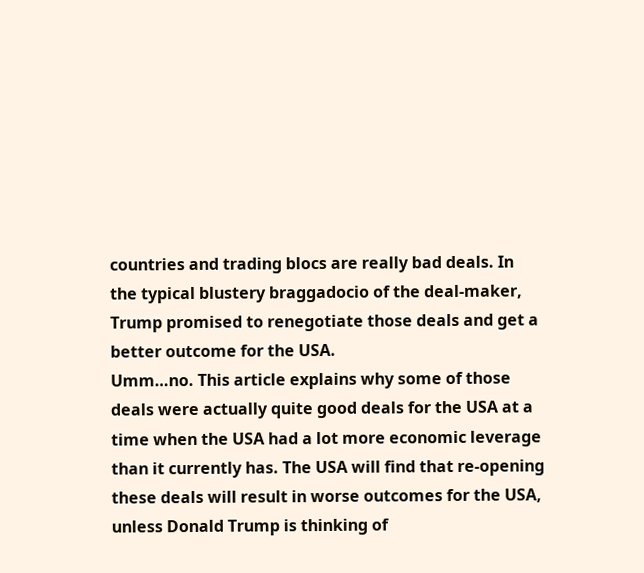countries and trading blocs are really bad deals. In the typical blustery braggadocio of the deal-maker, Trump promised to renegotiate those deals and get a better outcome for the USA.
Umm…no. This article explains why some of those deals were actually quite good deals for the USA at a time when the USA had a lot more economic leverage than it currently has. The USA will find that re-opening these deals will result in worse outcomes for the USA, unless Donald Trump is thinking of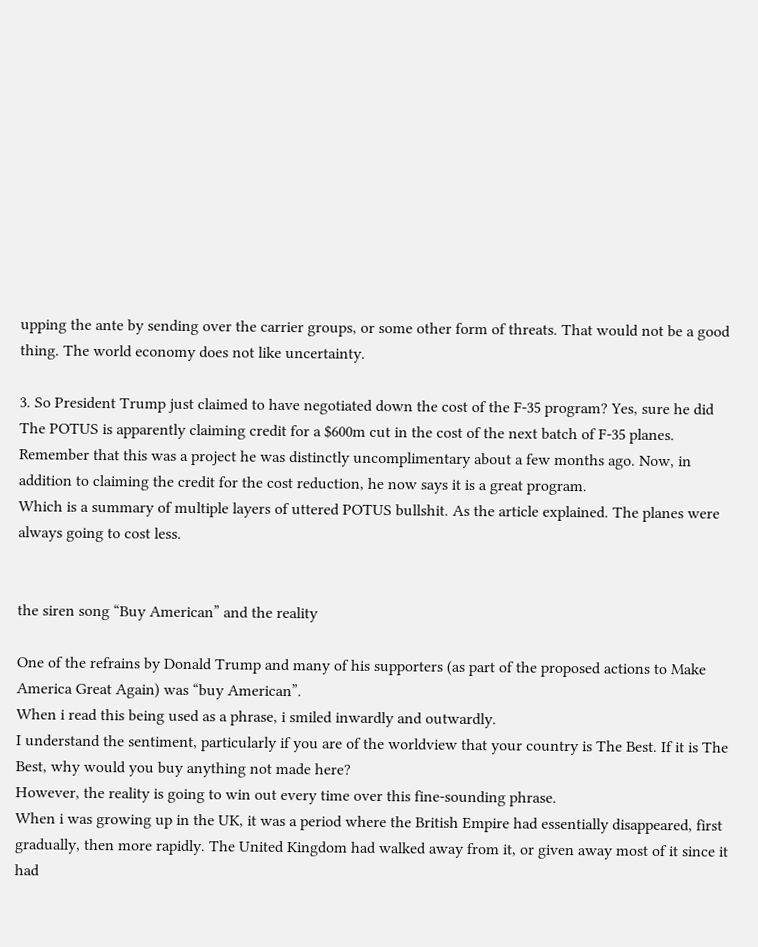upping the ante by sending over the carrier groups, or some other form of threats. That would not be a good thing. The world economy does not like uncertainty.

3. So President Trump just claimed to have negotiated down the cost of the F-35 program? Yes, sure he did
The POTUS is apparently claiming credit for a $600m cut in the cost of the next batch of F-35 planes. Remember that this was a project he was distinctly uncomplimentary about a few months ago. Now, in addition to claiming the credit for the cost reduction, he now says it is a great program.
Which is a summary of multiple layers of uttered POTUS bullshit. As the article explained. The planes were always going to cost less.


the siren song “Buy American” and the reality

One of the refrains by Donald Trump and many of his supporters (as part of the proposed actions to Make America Great Again) was “buy American”.
When i read this being used as a phrase, i smiled inwardly and outwardly.
I understand the sentiment, particularly if you are of the worldview that your country is The Best. If it is The Best, why would you buy anything not made here?
However, the reality is going to win out every time over this fine-sounding phrase.
When i was growing up in the UK, it was a period where the British Empire had essentially disappeared, first gradually, then more rapidly. The United Kingdom had walked away from it, or given away most of it since it had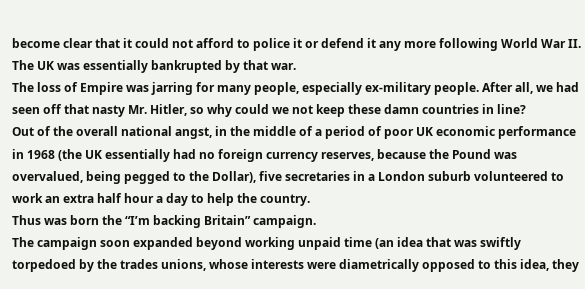become clear that it could not afford to police it or defend it any more following World War II. The UK was essentially bankrupted by that war.
The loss of Empire was jarring for many people, especially ex-military people. After all, we had seen off that nasty Mr. Hitler, so why could we not keep these damn countries in line?
Out of the overall national angst, in the middle of a period of poor UK economic performance in 1968 (the UK essentially had no foreign currency reserves, because the Pound was overvalued, being pegged to the Dollar), five secretaries in a London suburb volunteered to work an extra half hour a day to help the country.
Thus was born the “I’m backing Britain” campaign.
The campaign soon expanded beyond working unpaid time (an idea that was swiftly torpedoed by the trades unions, whose interests were diametrically opposed to this idea, they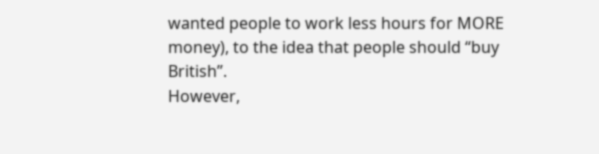wanted people to work less hours for MORE money), to the idea that people should “buy British”.
However,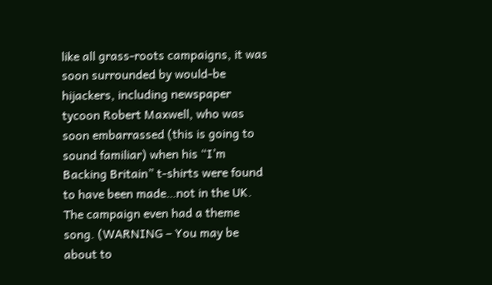like all grass-roots campaigns, it was soon surrounded by would-be hijackers, including newspaper tycoon Robert Maxwell, who was soon embarrassed (this is going to sound familiar) when his “I’m Backing Britain” t-shirts were found to have been made…not in the UK.
The campaign even had a theme song. (WARNING – You may be about to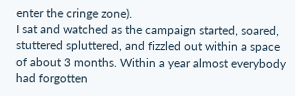enter the cringe zone).
I sat and watched as the campaign started, soared, stuttered spluttered, and fizzled out within a space of about 3 months. Within a year almost everybody had forgotten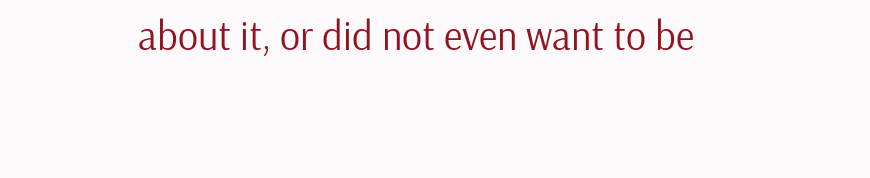about it, or did not even want to be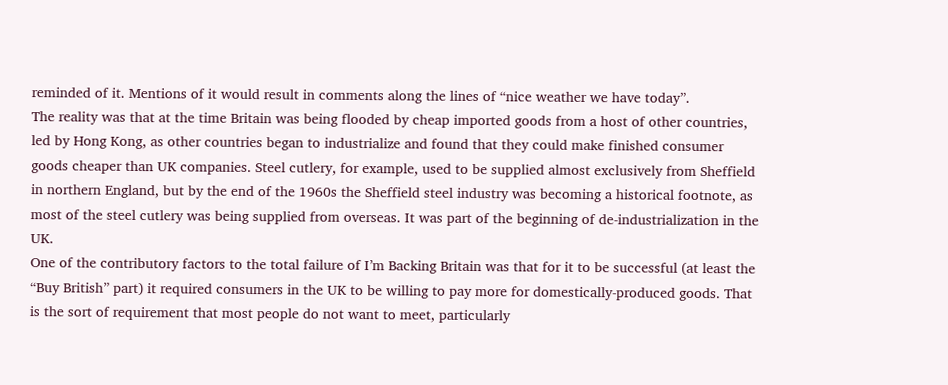reminded of it. Mentions of it would result in comments along the lines of “nice weather we have today”.
The reality was that at the time Britain was being flooded by cheap imported goods from a host of other countries, led by Hong Kong, as other countries began to industrialize and found that they could make finished consumer goods cheaper than UK companies. Steel cutlery, for example, used to be supplied almost exclusively from Sheffield in northern England, but by the end of the 1960s the Sheffield steel industry was becoming a historical footnote, as most of the steel cutlery was being supplied from overseas. It was part of the beginning of de-industrialization in the UK.
One of the contributory factors to the total failure of I’m Backing Britain was that for it to be successful (at least the “Buy British” part) it required consumers in the UK to be willing to pay more for domestically-produced goods. That is the sort of requirement that most people do not want to meet, particularly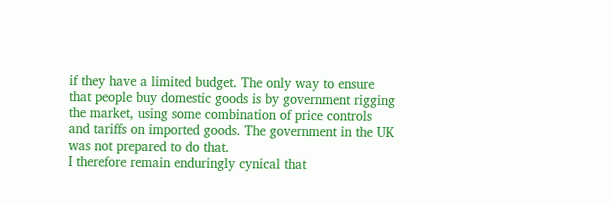if they have a limited budget. The only way to ensure that people buy domestic goods is by government rigging the market, using some combination of price controls and tariffs on imported goods. The government in the UK was not prepared to do that.
I therefore remain enduringly cynical that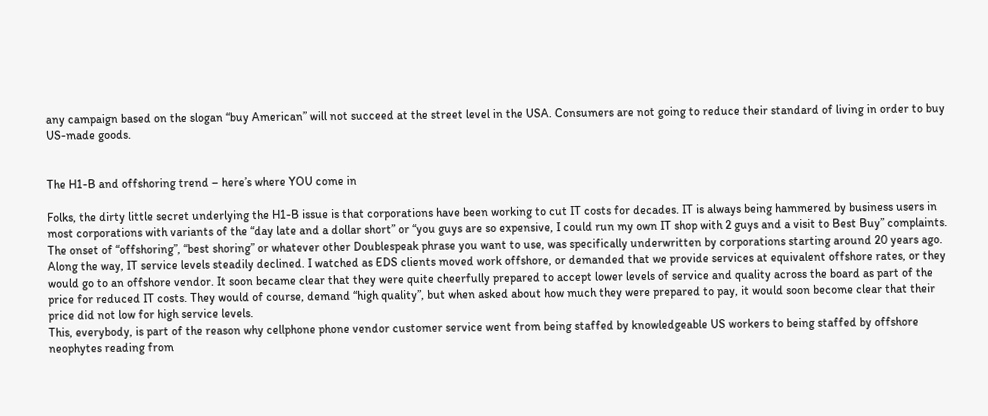any campaign based on the slogan “buy American” will not succeed at the street level in the USA. Consumers are not going to reduce their standard of living in order to buy US-made goods.


The H1-B and offshoring trend – here’s where YOU come in

Folks, the dirty little secret underlying the H1-B issue is that corporations have been working to cut IT costs for decades. IT is always being hammered by business users in most corporations with variants of the “day late and a dollar short” or “you guys are so expensive, I could run my own IT shop with 2 guys and a visit to Best Buy” complaints.
The onset of “offshoring”, “best shoring” or whatever other Doublespeak phrase you want to use, was specifically underwritten by corporations starting around 20 years ago.
Along the way, IT service levels steadily declined. I watched as EDS clients moved work offshore, or demanded that we provide services at equivalent offshore rates, or they would go to an offshore vendor. It soon became clear that they were quite cheerfully prepared to accept lower levels of service and quality across the board as part of the price for reduced IT costs. They would of course, demand “high quality”, but when asked about how much they were prepared to pay, it would soon become clear that their price did not low for high service levels.
This, everybody, is part of the reason why cellphone phone vendor customer service went from being staffed by knowledgeable US workers to being staffed by offshore neophytes reading from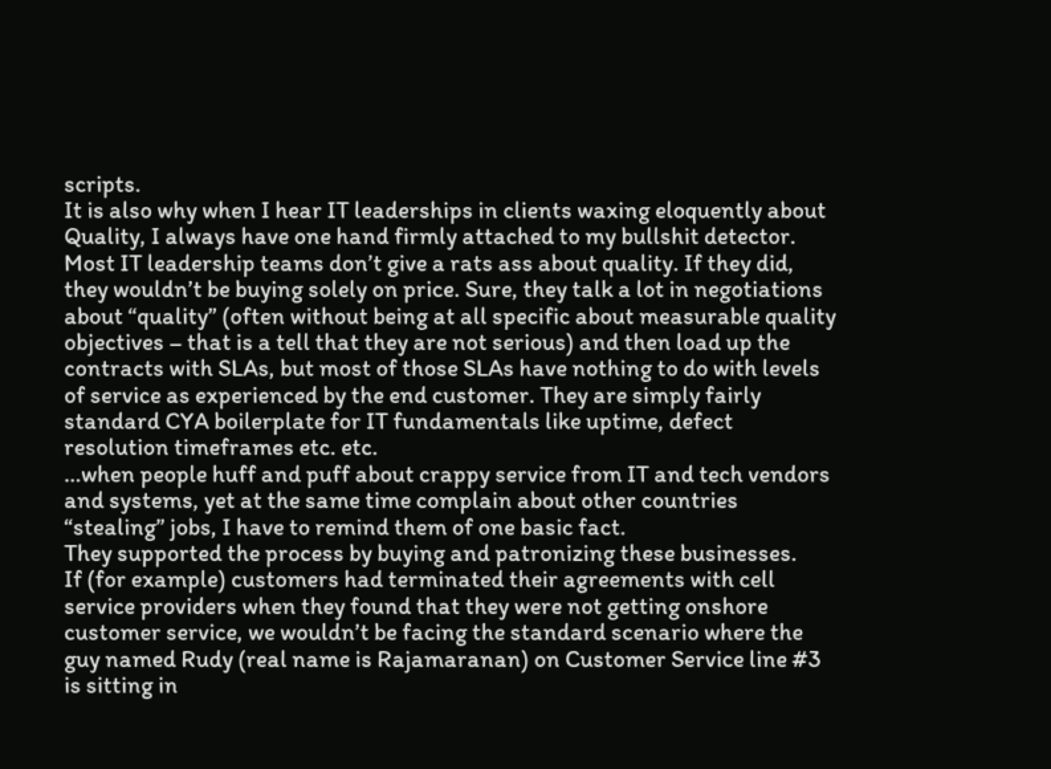scripts.
It is also why when I hear IT leaderships in clients waxing eloquently about Quality, I always have one hand firmly attached to my bullshit detector. Most IT leadership teams don’t give a rats ass about quality. If they did, they wouldn’t be buying solely on price. Sure, they talk a lot in negotiations about “quality” (often without being at all specific about measurable quality objectives – that is a tell that they are not serious) and then load up the contracts with SLAs, but most of those SLAs have nothing to do with levels of service as experienced by the end customer. They are simply fairly standard CYA boilerplate for IT fundamentals like uptime, defect resolution timeframes etc. etc.
…when people huff and puff about crappy service from IT and tech vendors and systems, yet at the same time complain about other countries “stealing” jobs, I have to remind them of one basic fact.
They supported the process by buying and patronizing these businesses.
If (for example) customers had terminated their agreements with cell service providers when they found that they were not getting onshore customer service, we wouldn’t be facing the standard scenario where the guy named Rudy (real name is Rajamaranan) on Customer Service line #3 is sitting in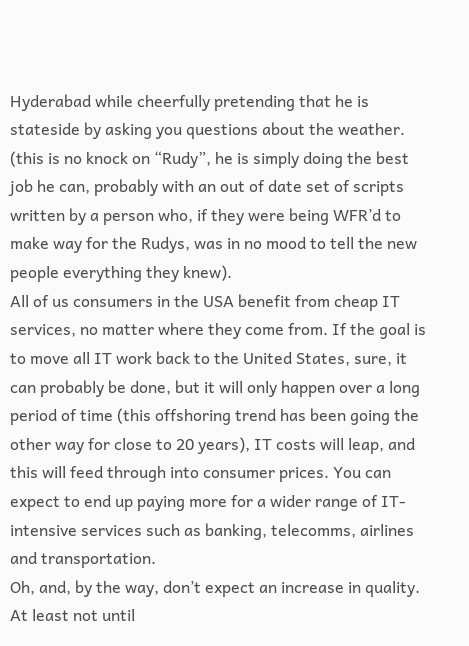Hyderabad while cheerfully pretending that he is stateside by asking you questions about the weather. (this is no knock on “Rudy”, he is simply doing the best job he can, probably with an out of date set of scripts written by a person who, if they were being WFR’d to make way for the Rudys, was in no mood to tell the new people everything they knew).
All of us consumers in the USA benefit from cheap IT services, no matter where they come from. If the goal is to move all IT work back to the United States, sure, it can probably be done, but it will only happen over a long period of time (this offshoring trend has been going the other way for close to 20 years), IT costs will leap, and this will feed through into consumer prices. You can expect to end up paying more for a wider range of IT-intensive services such as banking, telecomms, airlines and transportation.
Oh, and, by the way, don’t expect an increase in quality. At least not until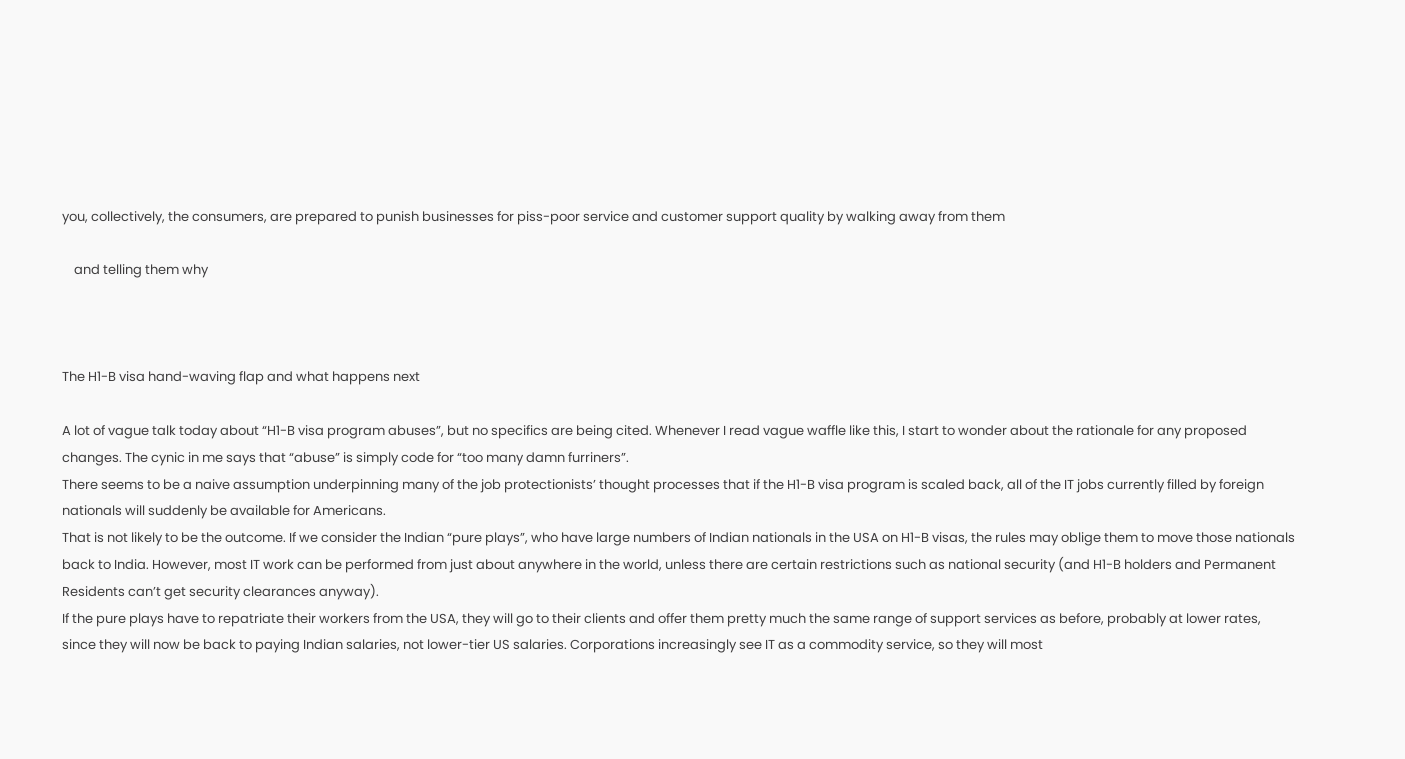you, collectively, the consumers, are prepared to punish businesses for piss-poor service and customer support quality by walking away from them

    and telling them why



The H1-B visa hand-waving flap and what happens next

A lot of vague talk today about “H1-B visa program abuses”, but no specifics are being cited. Whenever I read vague waffle like this, I start to wonder about the rationale for any proposed changes. The cynic in me says that “abuse” is simply code for “too many damn furriners”.
There seems to be a naive assumption underpinning many of the job protectionists’ thought processes that if the H1-B visa program is scaled back, all of the IT jobs currently filled by foreign nationals will suddenly be available for Americans.
That is not likely to be the outcome. If we consider the Indian “pure plays”, who have large numbers of Indian nationals in the USA on H1-B visas, the rules may oblige them to move those nationals back to India. However, most IT work can be performed from just about anywhere in the world, unless there are certain restrictions such as national security (and H1-B holders and Permanent Residents can’t get security clearances anyway).
If the pure plays have to repatriate their workers from the USA, they will go to their clients and offer them pretty much the same range of support services as before, probably at lower rates, since they will now be back to paying Indian salaries, not lower-tier US salaries. Corporations increasingly see IT as a commodity service, so they will most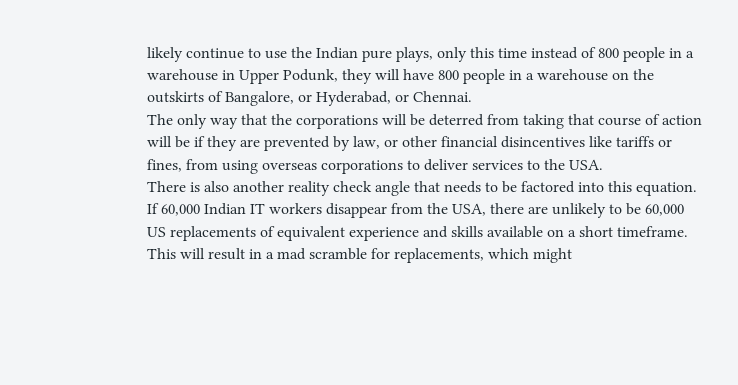likely continue to use the Indian pure plays, only this time instead of 800 people in a warehouse in Upper Podunk, they will have 800 people in a warehouse on the outskirts of Bangalore, or Hyderabad, or Chennai.
The only way that the corporations will be deterred from taking that course of action will be if they are prevented by law, or other financial disincentives like tariffs or fines, from using overseas corporations to deliver services to the USA.
There is also another reality check angle that needs to be factored into this equation. If 60,000 Indian IT workers disappear from the USA, there are unlikely to be 60,000 US replacements of equivalent experience and skills available on a short timeframe. This will result in a mad scramble for replacements, which might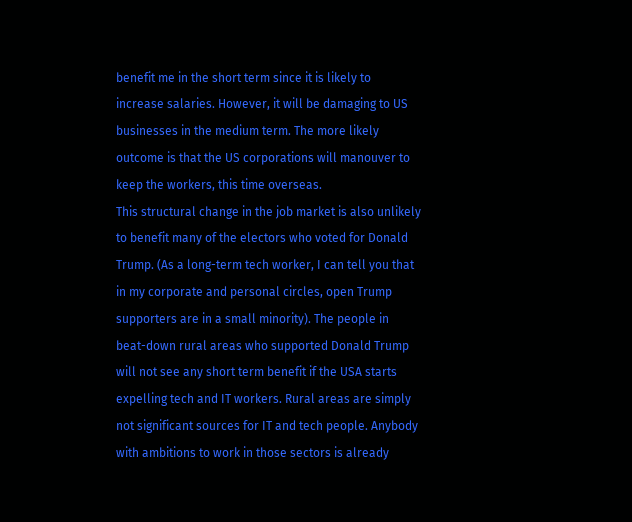benefit me in the short term since it is likely to increase salaries. However, it will be damaging to US businesses in the medium term. The more likely outcome is that the US corporations will manouver to keep the workers, this time overseas.
This structural change in the job market is also unlikely to benefit many of the electors who voted for Donald Trump. (As a long-term tech worker, I can tell you that in my corporate and personal circles, open Trump supporters are in a small minority). The people in beat-down rural areas who supported Donald Trump will not see any short term benefit if the USA starts expelling tech and IT workers. Rural areas are simply not significant sources for IT and tech people. Anybody with ambitions to work in those sectors is already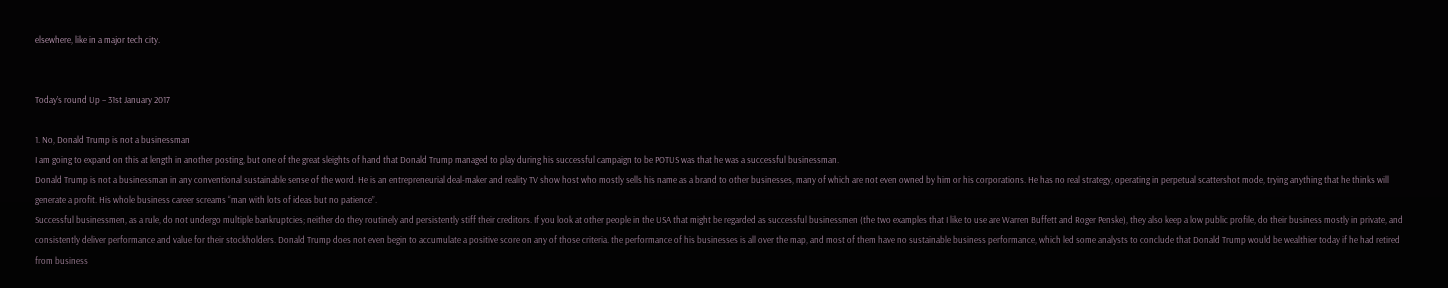elsewhere, like in a major tech city.


Today’s round Up – 31st January 2017

1. No, Donald Trump is not a businessman
I am going to expand on this at length in another posting, but one of the great sleights of hand that Donald Trump managed to play during his successful campaign to be POTUS was that he was a successful businessman.
Donald Trump is not a businessman in any conventional sustainable sense of the word. He is an entrepreneurial deal-maker and reality TV show host who mostly sells his name as a brand to other businesses, many of which are not even owned by him or his corporations. He has no real strategy, operating in perpetual scattershot mode, trying anything that he thinks will generate a profit. His whole business career screams “man with lots of ideas but no patience”.
Successful businessmen, as a rule, do not undergo multiple bankruptcies; neither do they routinely and persistently stiff their creditors. If you look at other people in the USA that might be regarded as successful businessmen (the two examples that I like to use are Warren Buffett and Roger Penske), they also keep a low public profile, do their business mostly in private, and consistently deliver performance and value for their stockholders. Donald Trump does not even begin to accumulate a positive score on any of those criteria. the performance of his businesses is all over the map, and most of them have no sustainable business performance, which led some analysts to conclude that Donald Trump would be wealthier today if he had retired from business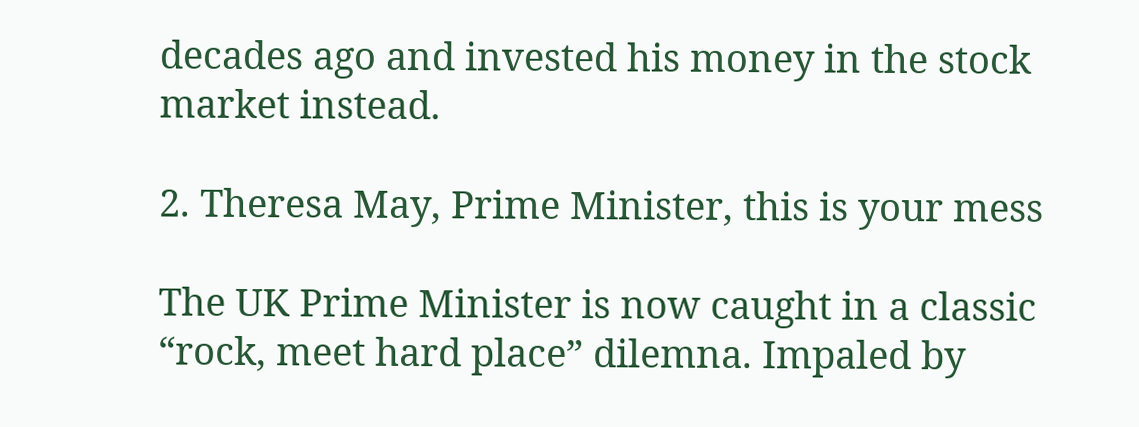decades ago and invested his money in the stock market instead.

2. Theresa May, Prime Minister, this is your mess

The UK Prime Minister is now caught in a classic “rock, meet hard place” dilemna. Impaled by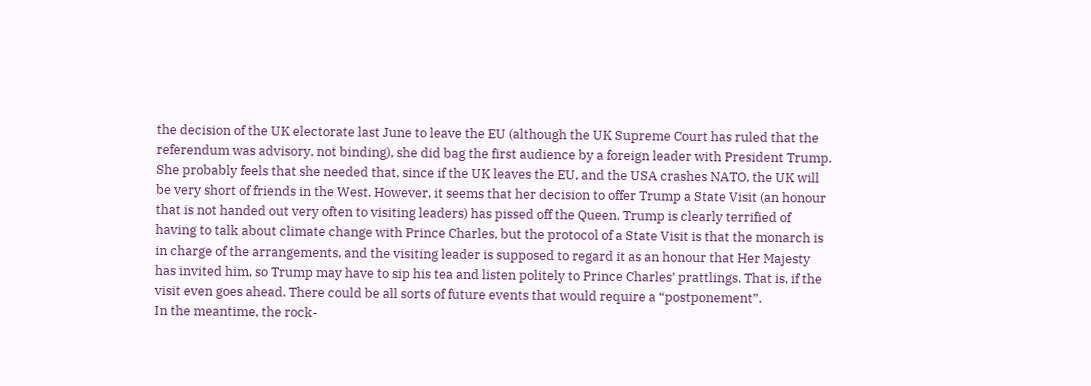the decision of the UK electorate last June to leave the EU (although the UK Supreme Court has ruled that the referendum was advisory, not binding), she did bag the first audience by a foreign leader with President Trump. She probably feels that she needed that, since if the UK leaves the EU, and the USA crashes NATO, the UK will be very short of friends in the West. However, it seems that her decision to offer Trump a State Visit (an honour that is not handed out very often to visiting leaders) has pissed off the Queen. Trump is clearly terrified of having to talk about climate change with Prince Charles, but the protocol of a State Visit is that the monarch is in charge of the arrangements, and the visiting leader is supposed to regard it as an honour that Her Majesty has invited him, so Trump may have to sip his tea and listen politely to Prince Charles’ prattlings. That is, if the visit even goes ahead. There could be all sorts of future events that would require a “postponement”.
In the meantime, the rock-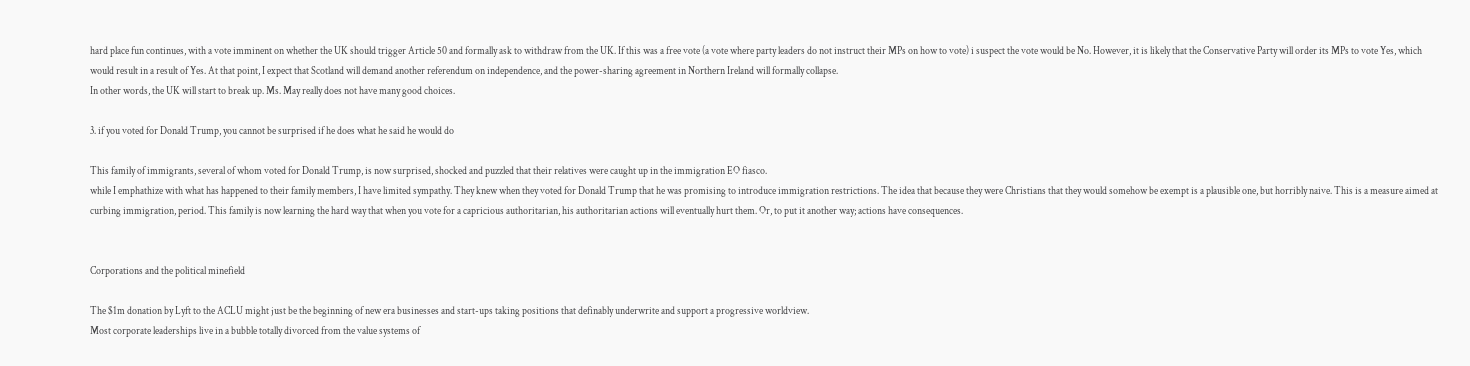hard place fun continues, with a vote imminent on whether the UK should trigger Article 50 and formally ask to withdraw from the UK. If this was a free vote (a vote where party leaders do not instruct their MPs on how to vote) i suspect the vote would be No. However, it is likely that the Conservative Party will order its MPs to vote Yes, which would result in a result of Yes. At that point, I expect that Scotland will demand another referendum on independence, and the power-sharing agreement in Northern Ireland will formally collapse.
In other words, the UK will start to break up. Ms. May really does not have many good choices.

3. if you voted for Donald Trump, you cannot be surprised if he does what he said he would do

This family of immigrants, several of whom voted for Donald Trump, is now surprised, shocked and puzzled that their relatives were caught up in the immigration EO fiasco.
while I emphathize with what has happened to their family members, I have limited sympathy. They knew when they voted for Donald Trump that he was promising to introduce immigration restrictions. The idea that because they were Christians that they would somehow be exempt is a plausible one, but horribly naive. This is a measure aimed at curbing immigration, period. This family is now learning the hard way that when you vote for a capricious authoritarian, his authoritarian actions will eventually hurt them. Or, to put it another way; actions have consequences.


Corporations and the political minefield

The $1m donation by Lyft to the ACLU might just be the beginning of new era businesses and start-ups taking positions that definably underwrite and support a progressive worldview.
Most corporate leaderships live in a bubble totally divorced from the value systems of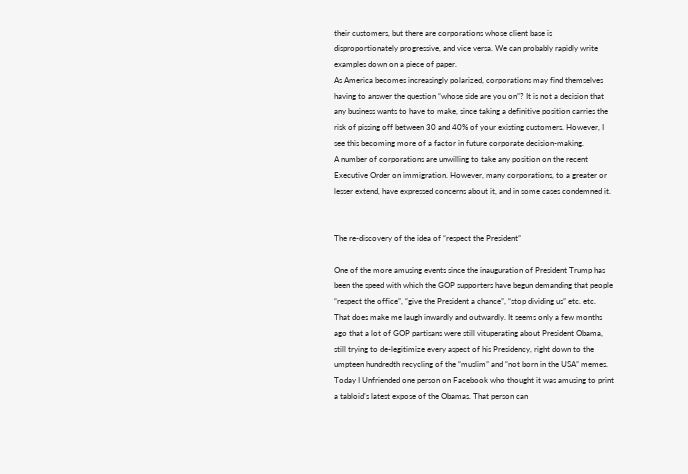their customers, but there are corporations whose client base is disproportionately progressive, and vice versa. We can probably rapidly write examples down on a piece of paper.
As America becomes increasingly polarized, corporations may find themselves having to answer the question “whose side are you on”? It is not a decision that any business wants to have to make, since taking a definitive position carries the risk of pissing off between 30 and 40% of your existing customers. However, I see this becoming more of a factor in future corporate decision-making.
A number of corporations are unwilling to take any position on the recent Executive Order on immigration. However, many corporations, to a greater or lesser extend, have expressed concerns about it, and in some cases condemned it.


The re-discovery of the idea of “respect the President”

One of the more amusing events since the inauguration of President Trump has been the speed with which the GOP supporters have begun demanding that people “respect the office”, “give the President a chance”, “stop dividing us” etc. etc.
That does make me laugh inwardly and outwardly. It seems only a few months ago that a lot of GOP partisans were still vituperating about President Obama, still trying to de-legitimize every aspect of his Presidency, right down to the umpteen hundredth recycling of the “muslim” and “not born in the USA” memes.
Today I Unfriended one person on Facebook who thought it was amusing to print a tabloid’s latest expose of the Obamas. That person can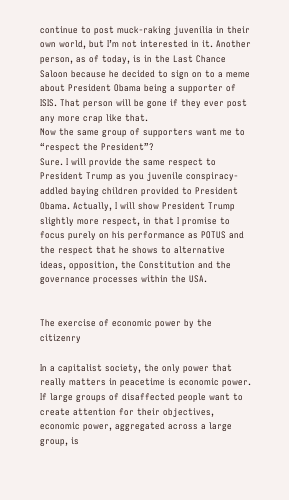continue to post muck-raking juvenilia in their own world, but I’m not interested in it. Another person, as of today, is in the Last Chance Saloon because he decided to sign on to a meme about President Obama being a supporter of ISIS. That person will be gone if they ever post any more crap like that.
Now the same group of supporters want me to “respect the President”?
Sure. I will provide the same respect to President Trump as you juvenile conspiracy-addled baying children provided to President Obama. Actually, I will show President Trump slightly more respect, in that I promise to focus purely on his performance as POTUS and the respect that he shows to alternative ideas, opposition, the Constitution and the governance processes within the USA.


The exercise of economic power by the citizenry

In a capitalist society, the only power that really matters in peacetime is economic power.
If large groups of disaffected people want to create attention for their objectives, economic power, aggregated across a large group, is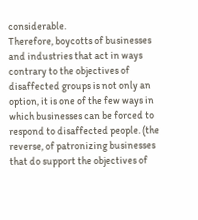considerable.
Therefore, boycotts of businesses and industries that act in ways contrary to the objectives of disaffected groups is not only an option, it is one of the few ways in which businesses can be forced to respond to disaffected people. (the reverse, of patronizing businesses that do support the objectives of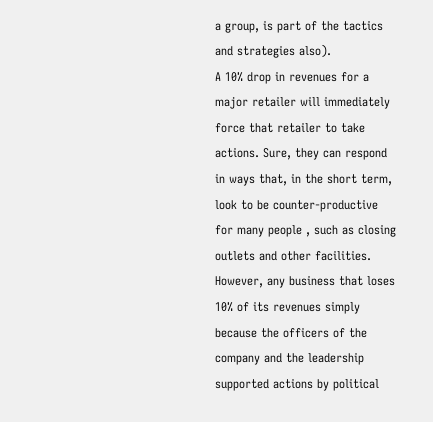a group, is part of the tactics and strategies also).
A 10% drop in revenues for a major retailer will immediately force that retailer to take actions. Sure, they can respond in ways that, in the short term, look to be counter-productive for many people , such as closing outlets and other facilities. However, any business that loses 10% of its revenues simply because the officers of the company and the leadership supported actions by political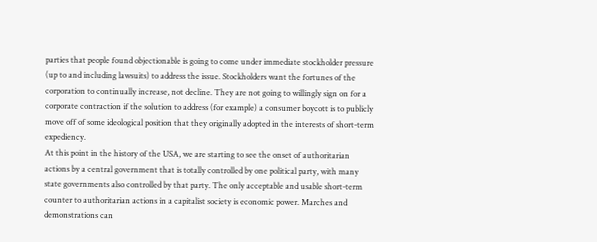parties that people found objectionable is going to come under immediate stockholder pressure (up to and including lawsuits) to address the issue. Stockholders want the fortunes of the corporation to continually increase, not decline. They are not going to willingly sign on for a corporate contraction if the solution to address (for example) a consumer boycott is to publicly move off of some ideological position that they originally adopted in the interests of short-term expediency.
At this point in the history of the USA, we are starting to see the onset of authoritarian actions by a central government that is totally controlled by one political party, with many state governments also controlled by that party. The only acceptable and usable short-term counter to authoritarian actions in a capitalist society is economic power. Marches and demonstrations can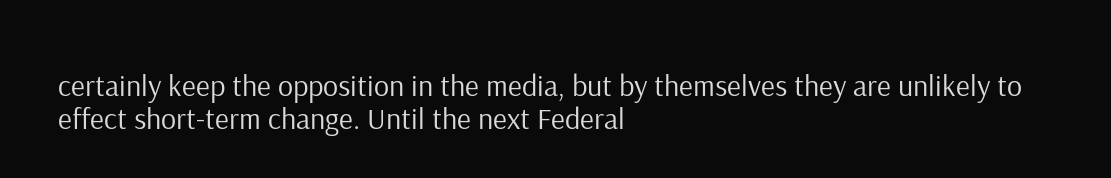certainly keep the opposition in the media, but by themselves they are unlikely to effect short-term change. Until the next Federal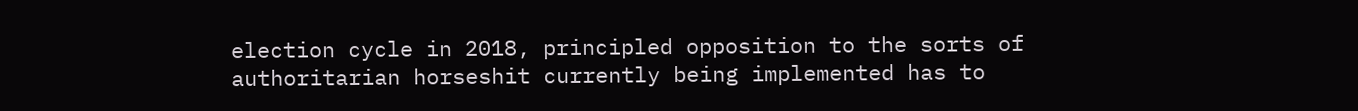election cycle in 2018, principled opposition to the sorts of authoritarian horseshit currently being implemented has to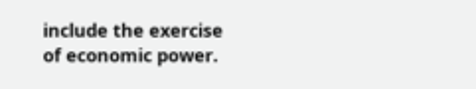include the exercise of economic power.